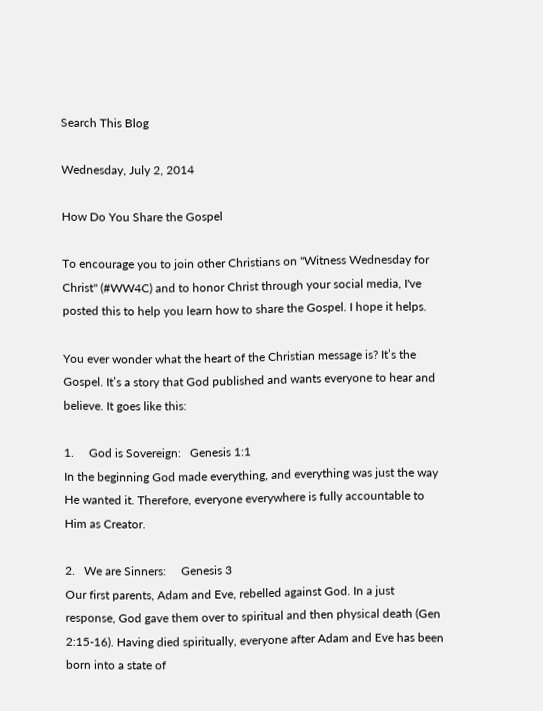Search This Blog

Wednesday, July 2, 2014

How Do You Share the Gospel

To encourage you to join other Christians on "Witness Wednesday for Christ" (#WW4C) and to honor Christ through your social media, I've posted this to help you learn how to share the Gospel. I hope it helps.

You ever wonder what the heart of the Christian message is? It’s the Gospel. It’s a story that God published and wants everyone to hear and believe. It goes like this:

1.     God is Sovereign:   Genesis 1:1
In the beginning God made everything, and everything was just the way He wanted it. Therefore, everyone everywhere is fully accountable to Him as Creator.

2.   We are Sinners:     Genesis 3
Our first parents, Adam and Eve, rebelled against God. In a just response, God gave them over to spiritual and then physical death (Gen 2:15-16). Having died spiritually, everyone after Adam and Eve has been born into a state of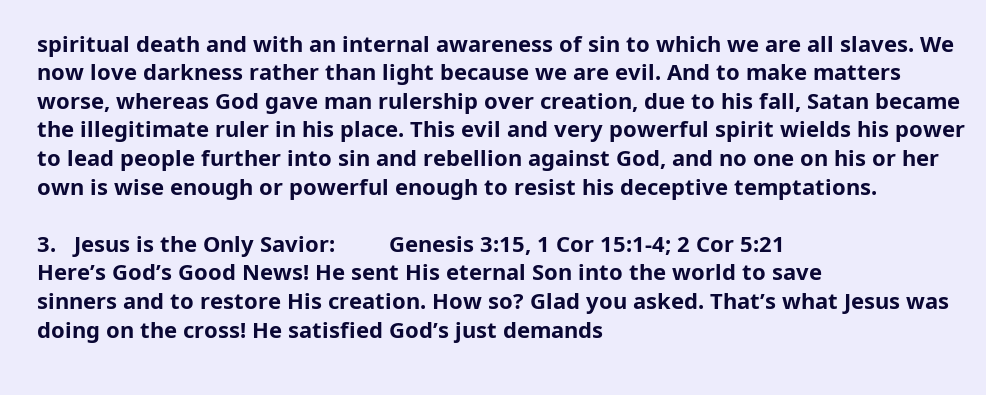spiritual death and with an internal awareness of sin to which we are all slaves. We now love darkness rather than light because we are evil. And to make matters worse, whereas God gave man rulership over creation, due to his fall, Satan became the illegitimate ruler in his place. This evil and very powerful spirit wields his power to lead people further into sin and rebellion against God, and no one on his or her own is wise enough or powerful enough to resist his deceptive temptations.

3.   Jesus is the Only Savior:         Genesis 3:15, 1 Cor 15:1-4; 2 Cor 5:21
Here’s God’s Good News! He sent His eternal Son into the world to save
sinners and to restore His creation. How so? Glad you asked. That’s what Jesus was doing on the cross! He satisfied God’s just demands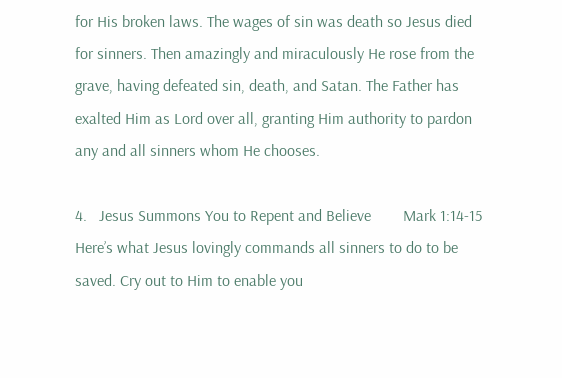for His broken laws. The wages of sin was death so Jesus died for sinners. Then amazingly and miraculously He rose from the grave, having defeated sin, death, and Satan. The Father has exalted Him as Lord over all, granting Him authority to pardon any and all sinners whom He chooses.

4.   Jesus Summons You to Repent and Believe        Mark 1:14-15
Here’s what Jesus lovingly commands all sinners to do to be saved. Cry out to Him to enable you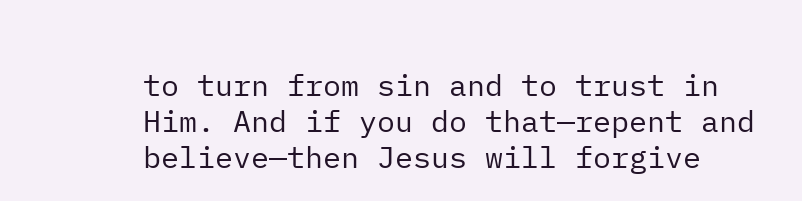to turn from sin and to trust in Him. And if you do that—repent and believe—then Jesus will forgive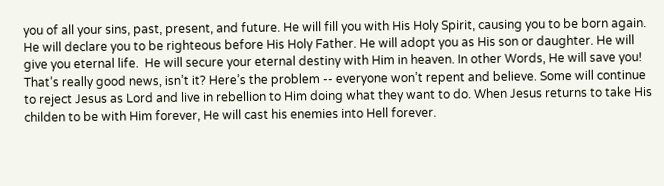you of all your sins, past, present, and future. He will fill you with His Holy Spirit, causing you to be born again. He will declare you to be righteous before His Holy Father. He will adopt you as His son or daughter. He will give you eternal life.  He will secure your eternal destiny with Him in heaven. In other Words, He will save you! That’s really good news, isn’t it? Here’s the problem -- everyone won’t repent and believe. Some will continue to reject Jesus as Lord and live in rebellion to Him doing what they want to do. When Jesus returns to take His childen to be with Him forever, He will cast his enemies into Hell forever.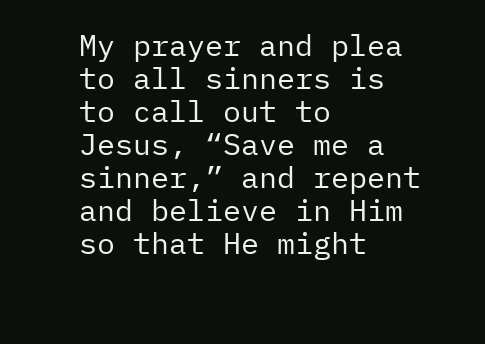My prayer and plea to all sinners is to call out to Jesus, “Save me a sinner,” and repent and believe in Him so that He might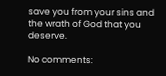save you from your sins and the wrath of God that you deserve.

No comments: